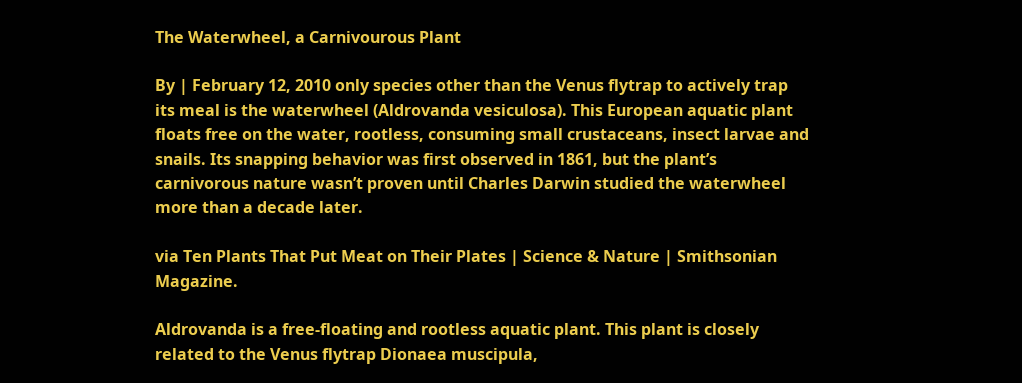The Waterwheel, a Carnivourous Plant

By | February 12, 2010 only species other than the Venus flytrap to actively trap its meal is the waterwheel (Aldrovanda vesiculosa). This European aquatic plant floats free on the water, rootless, consuming small crustaceans, insect larvae and snails. Its snapping behavior was first observed in 1861, but the plant’s carnivorous nature wasn’t proven until Charles Darwin studied the waterwheel more than a decade later.

via Ten Plants That Put Meat on Their Plates | Science & Nature | Smithsonian Magazine.

Aldrovanda is a free-floating and rootless aquatic plant. This plant is closely related to the Venus flytrap Dionaea muscipula,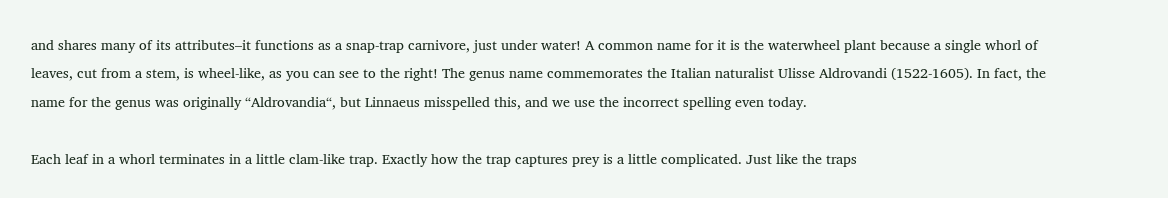and shares many of its attributes–it functions as a snap-trap carnivore, just under water! A common name for it is the waterwheel plant because a single whorl of leaves, cut from a stem, is wheel-like, as you can see to the right! The genus name commemorates the Italian naturalist Ulisse Aldrovandi (1522-1605). In fact, the name for the genus was originally “Aldrovandia“, but Linnaeus misspelled this, and we use the incorrect spelling even today.

Each leaf in a whorl terminates in a little clam-like trap. Exactly how the trap captures prey is a little complicated. Just like the traps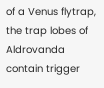of a Venus flytrap, the trap lobes of Aldrovanda contain trigger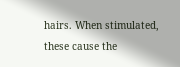hairs. When stimulated, these cause the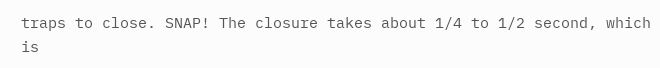traps to close. SNAP! The closure takes about 1/4 to 1/2 second, which is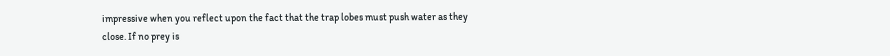impressive when you reflect upon the fact that the trap lobes must push water as they close. If no prey is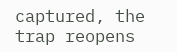captured, the trap reopens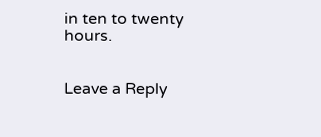in ten to twenty hours.


Leave a Reply